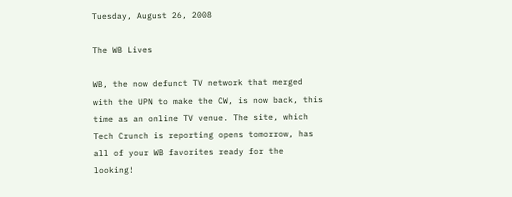Tuesday, August 26, 2008

The WB Lives

WB, the now defunct TV network that merged with the UPN to make the CW, is now back, this time as an online TV venue. The site, which Tech Crunch is reporting opens tomorrow, has all of your WB favorites ready for the looking!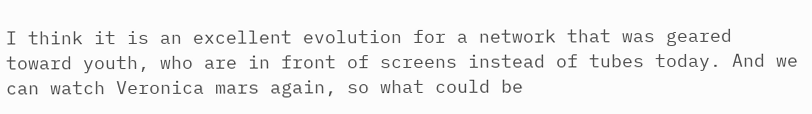I think it is an excellent evolution for a network that was geared toward youth, who are in front of screens instead of tubes today. And we can watch Veronica mars again, so what could be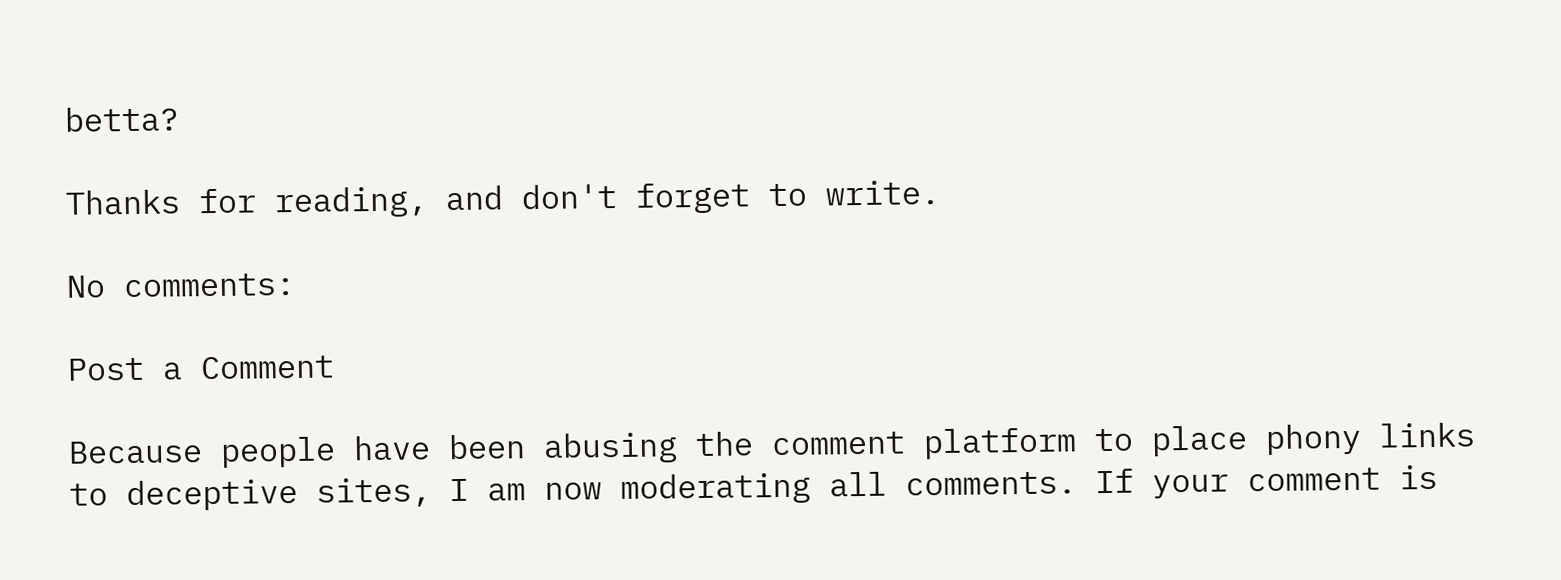betta?

Thanks for reading, and don't forget to write.

No comments:

Post a Comment

Because people have been abusing the comment platform to place phony links to deceptive sites, I am now moderating all comments. If your comment is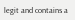legit and contains a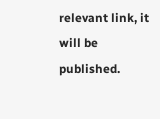relevant link, it will be published.